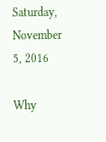Saturday, November 5, 2016

Why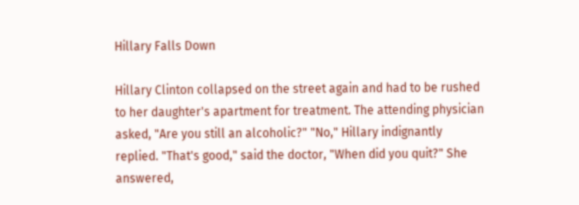Hillary Falls Down

Hillary Clinton collapsed on the street again and had to be rushed to her daughter's apartment for treatment. The attending physician asked, "Are you still an alcoholic?" "No," Hillary indignantly replied. "That's good," said the doctor, "When did you quit?" She answered,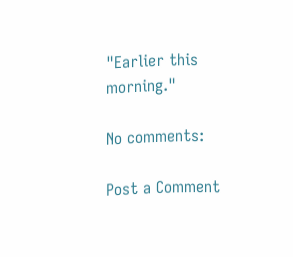"Earlier this morning."

No comments:

Post a Comment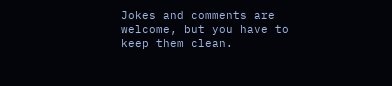Jokes and comments are welcome, but you have to keep them clean.